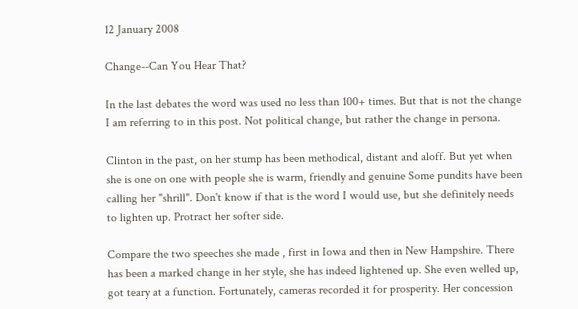12 January 2008

Change--Can You Hear That?

In the last debates the word was used no less than 100+ times. But that is not the change I am referring to in this post. Not political change, but rather the change in persona.

Clinton in the past, on her stump has been methodical, distant and aloff. But yet when she is one on one with people she is warm, friendly and genuine Some pundits have been calling her "shrill". Don't know if that is the word I would use, but she definitely needs to lighten up. Protract her softer side.

Compare the two speeches she made , first in Iowa and then in New Hampshire. There has been a marked change in her style, she has indeed lightened up. She even welled up, got teary at a function. Fortunately, cameras recorded it for prosperity. Her concession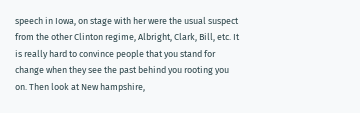speech in Iowa, on stage with her were the usual suspect from the other Clinton regime, Albright, Clark, Bill, etc. It is really hard to convince people that you stand for change when they see the past behind you rooting you on. Then look at New hampshire,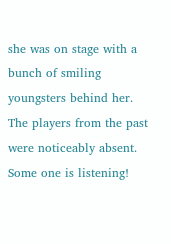she was on stage with a bunch of smiling youngsters behind her. The players from the past were noticeably absent. Some one is listening!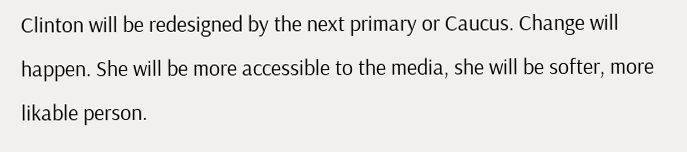Clinton will be redesigned by the next primary or Caucus. Change will happen. She will be more accessible to the media, she will be softer, more likable person.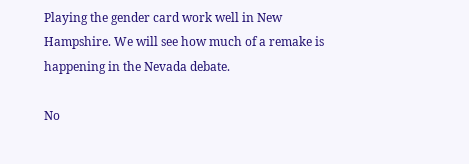Playing the gender card work well in New Hampshire. We will see how much of a remake is happening in the Nevada debate.

No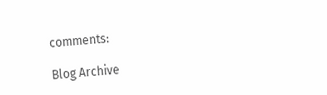comments:

Blog Archive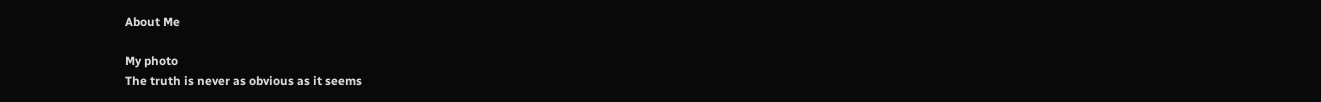About Me

My photo
The truth is never as obvious as it seems